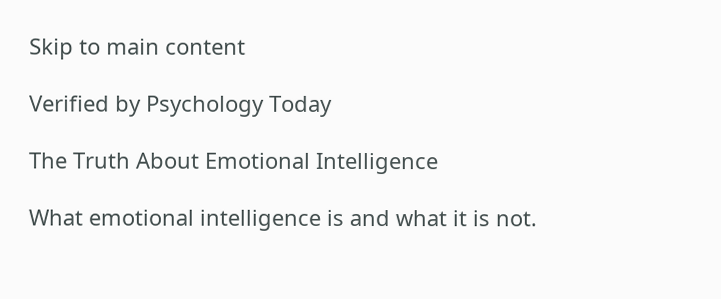Skip to main content

Verified by Psychology Today

The Truth About Emotional Intelligence

What emotional intelligence is and what it is not.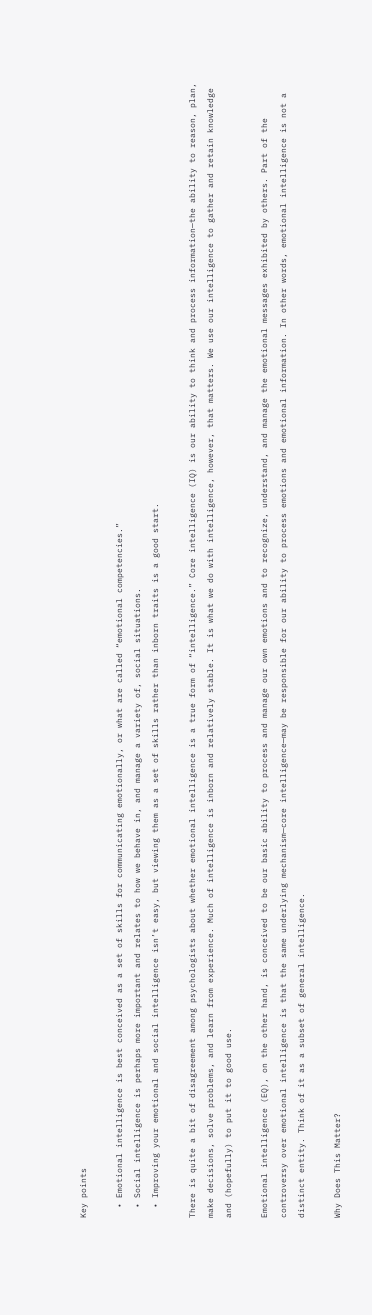Key points

  • Emotional intelligence is best conceived as a set of skills for communicating emotionally, or what are called “emotional competencies.”
  • Social intelligence is perhaps more important and relates to how we behave in, and manage a variety of, social situations.
  • Improving your emotional and social intelligence isn’t easy, but viewing them as a set of skills rather than inborn traits is a good start.

There is quite a bit of disagreement among psychologists about whether emotional intelligence is a true form of “intelligence.” Core intelligence (IQ) is our ability to think and process information—the ability to reason, plan, make decisions, solve problems, and learn from experience. Much of intelligence is inborn and relatively stable. It is what we do with intelligence, however, that matters. We use our intelligence to gather and retain knowledge and (hopefully) to put it to good use.

Emotional intelligence (EQ), on the other hand, is conceived to be our basic ability to process and manage our own emotions and to recognize, understand, and manage the emotional messages exhibited by others. Part of the controversy over emotional intelligence is that the same underlying mechanism—core intelligence—may be responsible for our ability to process emotions and emotional information. In other words, emotional intelligence is not a distinct entity. Think of it as a subset of general intelligence.

Why Does This Matter?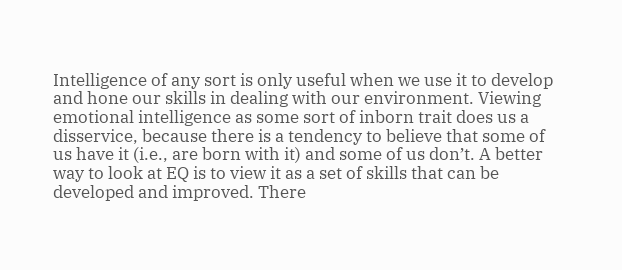Intelligence of any sort is only useful when we use it to develop and hone our skills in dealing with our environment. Viewing emotional intelligence as some sort of inborn trait does us a disservice, because there is a tendency to believe that some of us have it (i.e., are born with it) and some of us don’t. A better way to look at EQ is to view it as a set of skills that can be developed and improved. There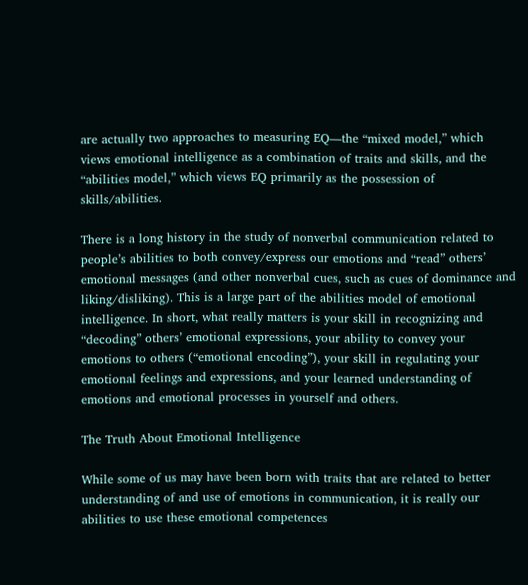are actually two approaches to measuring EQ—the “mixed model,” which views emotional intelligence as a combination of traits and skills, and the “abilities model,” which views EQ primarily as the possession of skills/abilities.

There is a long history in the study of nonverbal communication related to people’s abilities to both convey/express our emotions and “read” others’ emotional messages (and other nonverbal cues, such as cues of dominance and liking/disliking). This is a large part of the abilities model of emotional intelligence. In short, what really matters is your skill in recognizing and “decoding” others’ emotional expressions, your ability to convey your emotions to others (“emotional encoding”), your skill in regulating your emotional feelings and expressions, and your learned understanding of emotions and emotional processes in yourself and others.

The Truth About Emotional Intelligence

While some of us may have been born with traits that are related to better understanding of and use of emotions in communication, it is really our abilities to use these emotional competences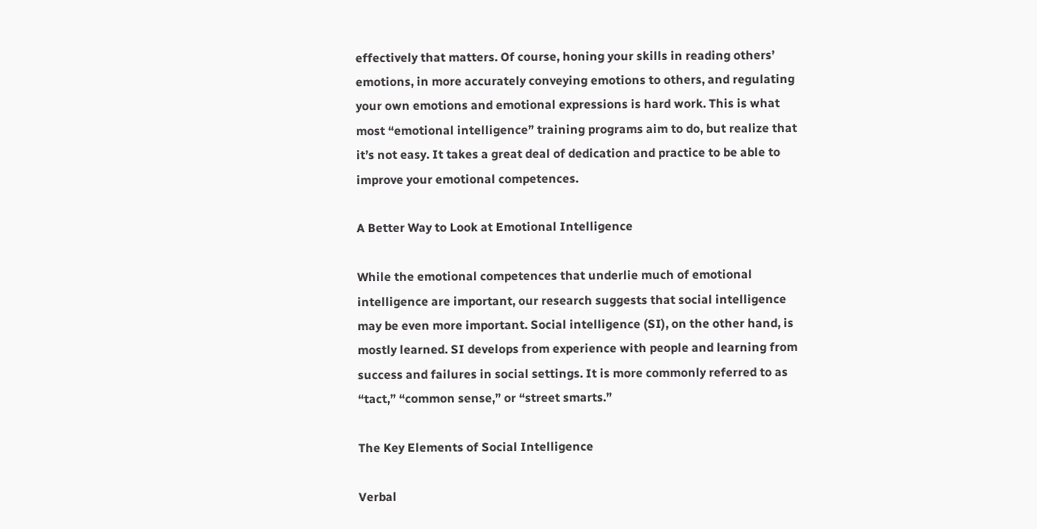effectively that matters. Of course, honing your skills in reading others’ emotions, in more accurately conveying emotions to others, and regulating your own emotions and emotional expressions is hard work. This is what most “emotional intelligence” training programs aim to do, but realize that it’s not easy. It takes a great deal of dedication and practice to be able to improve your emotional competences.

A Better Way to Look at Emotional Intelligence

While the emotional competences that underlie much of emotional intelligence are important, our research suggests that social intelligence may be even more important. Social intelligence (SI), on the other hand, is mostly learned. SI develops from experience with people and learning from success and failures in social settings. It is more commonly referred to as “tact,” “common sense,” or “street smarts.”

The Key Elements of Social Intelligence

Verbal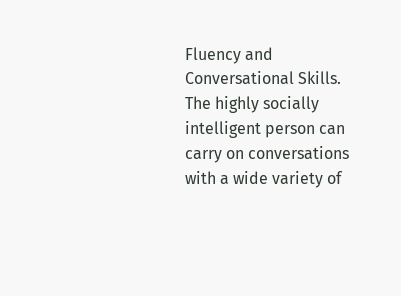Fluency and Conversational Skills. The highly socially intelligent person can carry on conversations with a wide variety of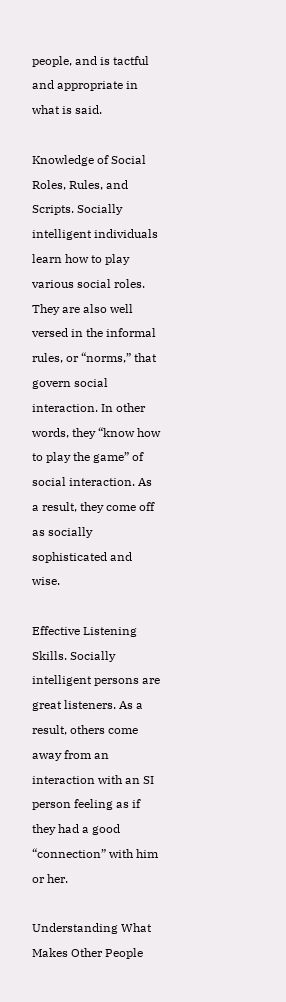people, and is tactful and appropriate in what is said.

Knowledge of Social Roles, Rules, and Scripts. Socially intelligent individuals learn how to play various social roles. They are also well versed in the informal rules, or “norms,” that govern social interaction. In other words, they “know how to play the game” of social interaction. As a result, they come off as socially sophisticated and wise.

Effective Listening Skills. Socially intelligent persons are great listeners. As a result, others come away from an interaction with an SI person feeling as if they had a good “connection” with him or her.

Understanding What Makes Other People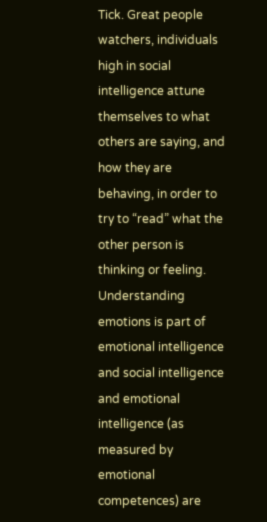Tick. Great people watchers, individuals high in social intelligence attune themselves to what others are saying, and how they are behaving, in order to try to “read” what the other person is thinking or feeling. Understanding emotions is part of emotional intelligence and social intelligence and emotional intelligence (as measured by emotional competences) are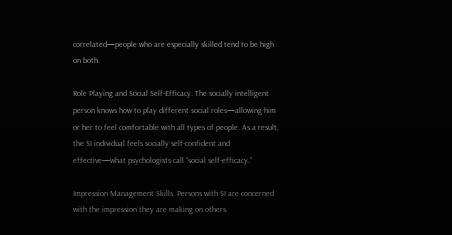correlated—people who are especially skilled tend to be high on both.

Role Playing and Social Self-Efficacy. The socially intelligent person knows how to play different social roles—allowing him or her to feel comfortable with all types of people. As a result, the SI individual feels socially self-confident and effective—what psychologists call “social self-efficacy.”

Impression Management Skills. Persons with SI are concerned with the impression they are making on others.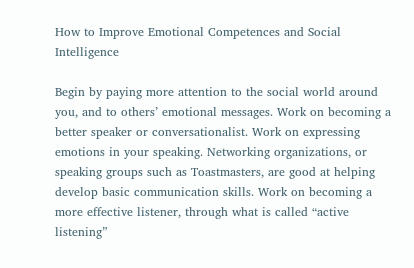How to Improve Emotional Competences and Social Intelligence

Begin by paying more attention to the social world around you, and to others’ emotional messages. Work on becoming a better speaker or conversationalist. Work on expressing emotions in your speaking. Networking organizations, or speaking groups such as Toastmasters, are good at helping develop basic communication skills. Work on becoming a more effective listener, through what is called “active listening”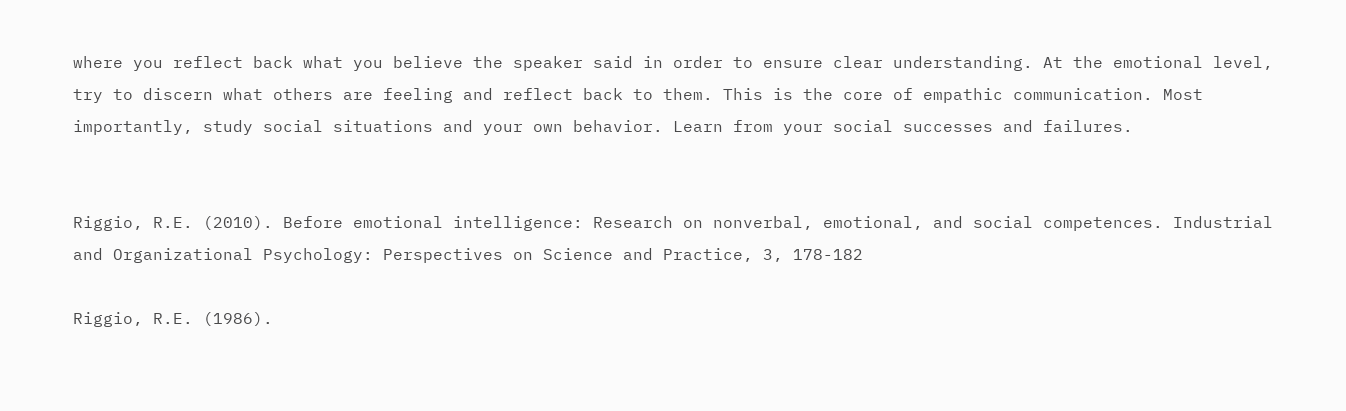where you reflect back what you believe the speaker said in order to ensure clear understanding. At the emotional level, try to discern what others are feeling and reflect back to them. This is the core of empathic communication. Most importantly, study social situations and your own behavior. Learn from your social successes and failures.


Riggio, R.E. (2010). Before emotional intelligence: Research on nonverbal, emotional, and social competences. Industrial and Organizational Psychology: Perspectives on Science and Practice, 3, 178-182

Riggio, R.E. (1986).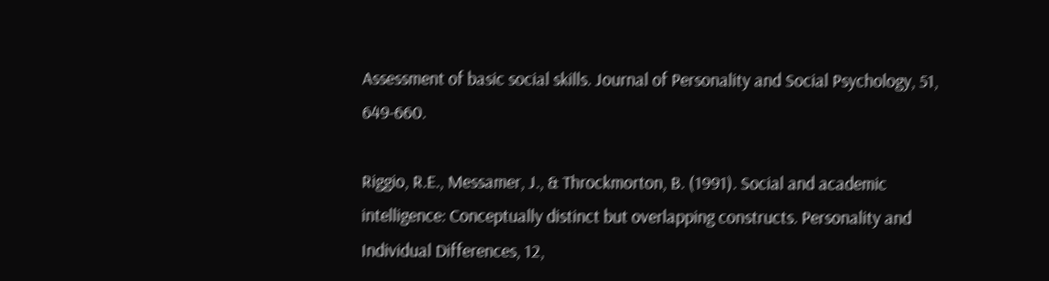Assessment of basic social skills. Journal of Personality and Social Psychology, 51, 649-660.

Riggio, R.E., Messamer, J., & Throckmorton, B. (1991). Social and academic intelligence: Conceptually distinct but overlapping constructs. Personality and Individual Differences, 12,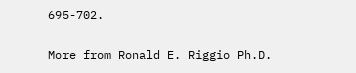695-702.

More from Ronald E. Riggio Ph.D.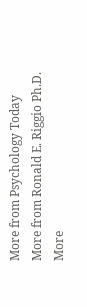More from Psychology Today
More from Ronald E. Riggio Ph.D.
More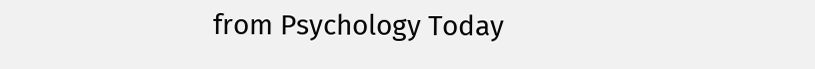from Psychology Today